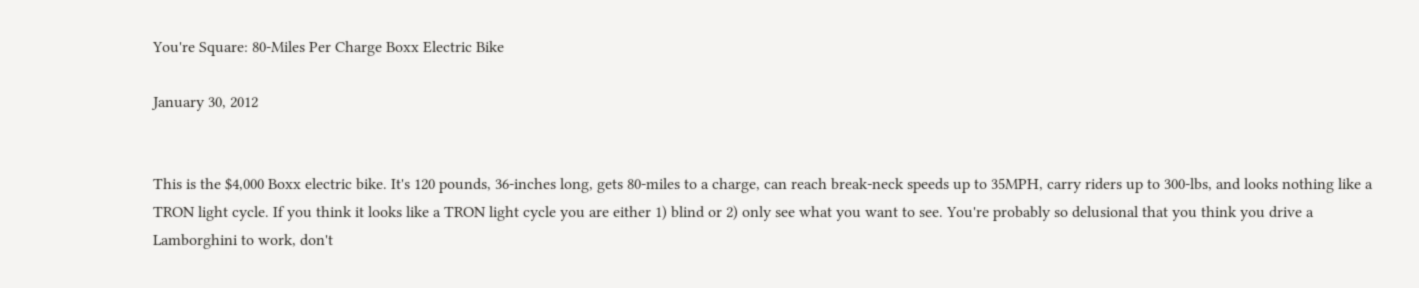You're Square: 80-Miles Per Charge Boxx Electric Bike

January 30, 2012


This is the $4,000 Boxx electric bike. It's 120 pounds, 36-inches long, gets 80-miles to a charge, can reach break-neck speeds up to 35MPH, carry riders up to 300-lbs, and looks nothing like a TRON light cycle. If you think it looks like a TRON light cycle you are either 1) blind or 2) only see what you want to see. You're probably so delusional that you think you drive a Lamborghini to work, don't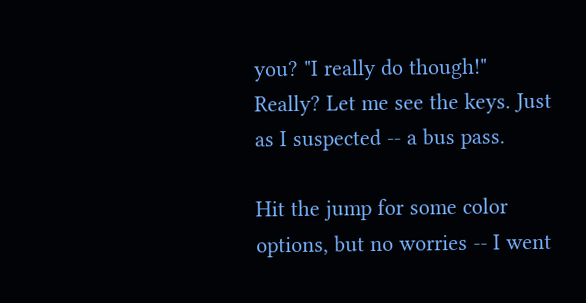you? "I really do though!" Really? Let me see the keys. Just as I suspected -- a bus pass.

Hit the jump for some color options, but no worries -- I went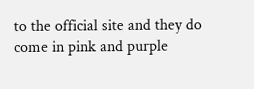to the official site and they do come in pink and purple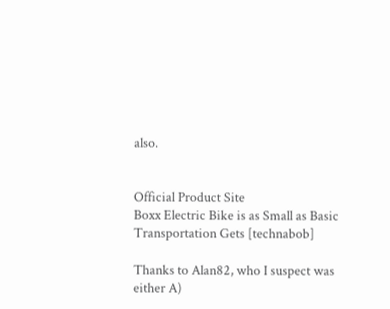also.


Official Product Site
Boxx Electric Bike is as Small as Basic Transportation Gets [technabob]

Thanks to Alan82, who I suspect was either A)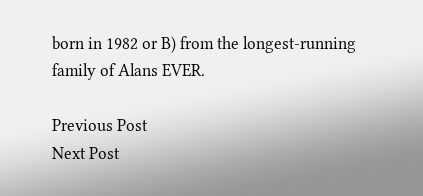born in 1982 or B) from the longest-running family of Alans EVER.

Previous Post
Next Post